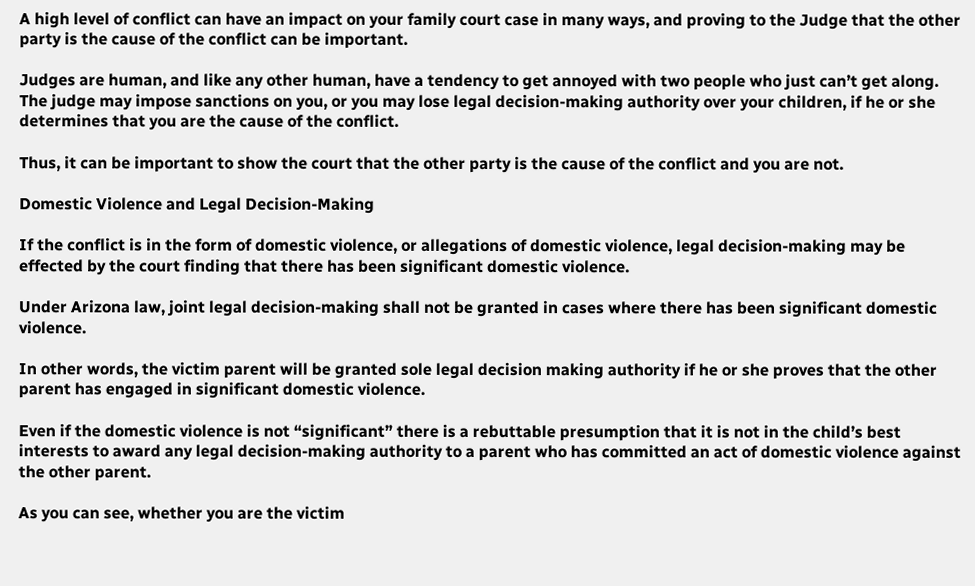A high level of conflict can have an impact on your family court case in many ways, and proving to the Judge that the other party is the cause of the conflict can be important.

Judges are human, and like any other human, have a tendency to get annoyed with two people who just can’t get along. The judge may impose sanctions on you, or you may lose legal decision-making authority over your children, if he or she determines that you are the cause of the conflict.

Thus, it can be important to show the court that the other party is the cause of the conflict and you are not.

Domestic Violence and Legal Decision-Making

If the conflict is in the form of domestic violence, or allegations of domestic violence, legal decision-making may be effected by the court finding that there has been significant domestic violence.

Under Arizona law, joint legal decision-making shall not be granted in cases where there has been significant domestic violence.

In other words, the victim parent will be granted sole legal decision making authority if he or she proves that the other parent has engaged in significant domestic violence.

Even if the domestic violence is not “significant” there is a rebuttable presumption that it is not in the child’s best interests to award any legal decision-making authority to a parent who has committed an act of domestic violence against the other parent.

As you can see, whether you are the victim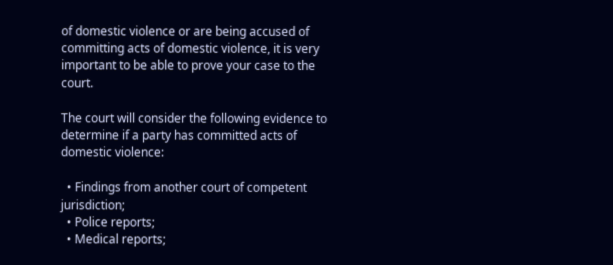of domestic violence or are being accused of committing acts of domestic violence, it is very important to be able to prove your case to the court.

The court will consider the following evidence to determine if a party has committed acts of domestic violence:

  • Findings from another court of competent jurisdiction;
  • Police reports;
  • Medical reports;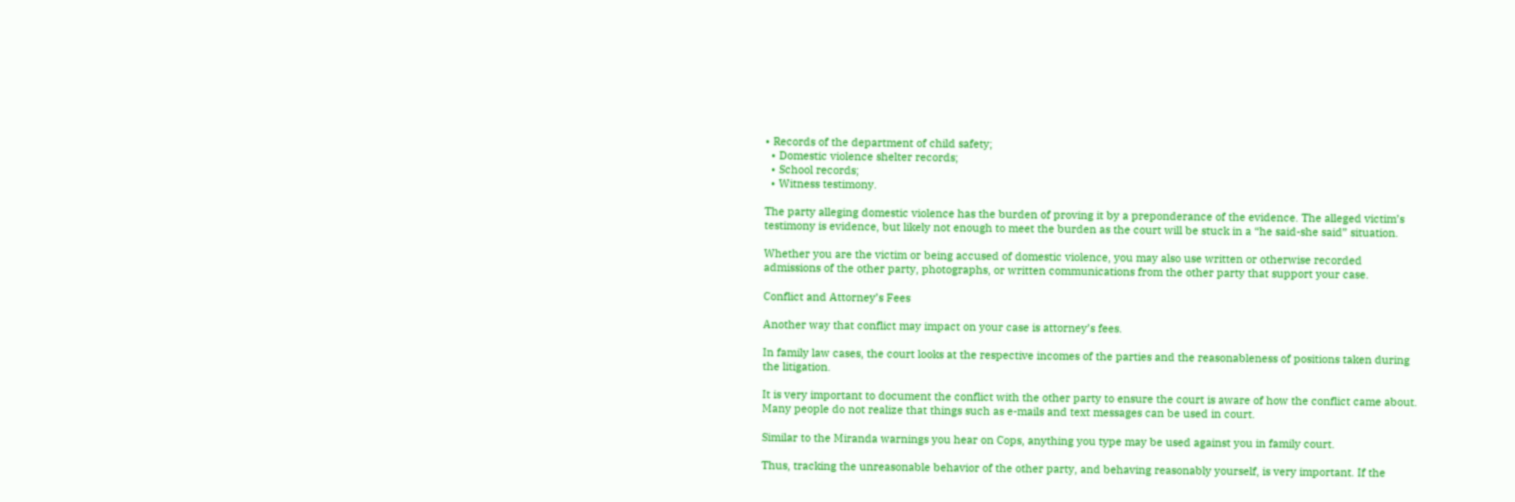• Records of the department of child safety;
  • Domestic violence shelter records;
  • School records;
  • Witness testimony.

The party alleging domestic violence has the burden of proving it by a preponderance of the evidence. The alleged victim’s testimony is evidence, but likely not enough to meet the burden as the court will be stuck in a “he said-she said” situation.

Whether you are the victim or being accused of domestic violence, you may also use written or otherwise recorded admissions of the other party, photographs, or written communications from the other party that support your case.

Conflict and Attorney’s Fees

Another way that conflict may impact on your case is attorney’s fees.

In family law cases, the court looks at the respective incomes of the parties and the reasonableness of positions taken during the litigation.

It is very important to document the conflict with the other party to ensure the court is aware of how the conflict came about. Many people do not realize that things such as e-mails and text messages can be used in court.

Similar to the Miranda warnings you hear on Cops, anything you type may be used against you in family court.

Thus, tracking the unreasonable behavior of the other party, and behaving reasonably yourself, is very important. If the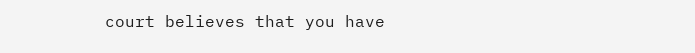court believes that you have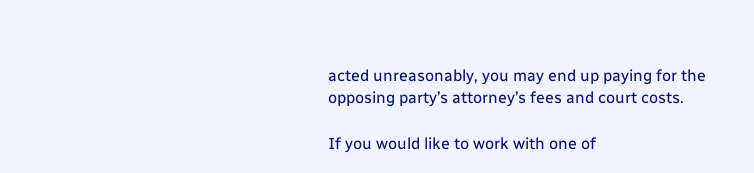acted unreasonably, you may end up paying for the opposing party’s attorney’s fees and court costs.

If you would like to work with one of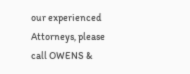our experienced Attorneys, please call OWENS &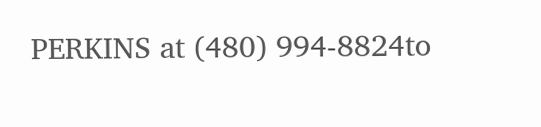PERKINS at (480) 994-8824to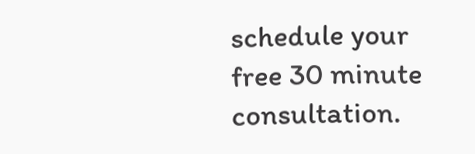schedule your free 30 minute consultation.